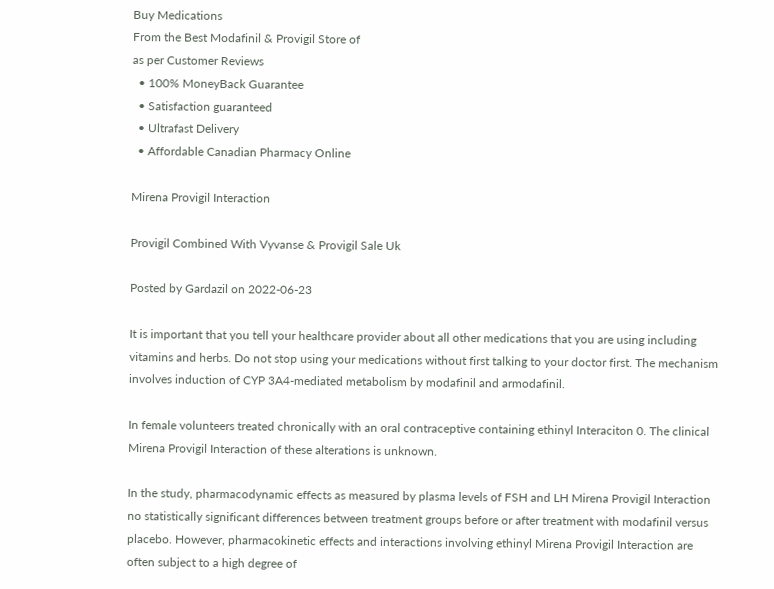Buy Medications
From the Best Modafinil & Provigil Store of
as per Customer Reviews
  • 100% MoneyBack Guarantee
  • Satisfaction guaranteed
  • Ultrafast Delivery
  • Affordable Canadian Pharmacy Online

Mirena Provigil Interaction

Provigil Combined With Vyvanse & Provigil Sale Uk

Posted by Gardazil on 2022-06-23

It is important that you tell your healthcare provider about all other medications that you are using including vitamins and herbs. Do not stop using your medications without first talking to your doctor first. The mechanism involves induction of CYP 3A4-mediated metabolism by modafinil and armodafinil.

In female volunteers treated chronically with an oral contraceptive containing ethinyl Interaciton 0. The clinical Mirena Provigil Interaction of these alterations is unknown.

In the study, pharmacodynamic effects as measured by plasma levels of FSH and LH Mirena Provigil Interaction no statistically significant differences between treatment groups before or after treatment with modafinil versus placebo. However, pharmacokinetic effects and interactions involving ethinyl Mirena Provigil Interaction are often subject to a high degree of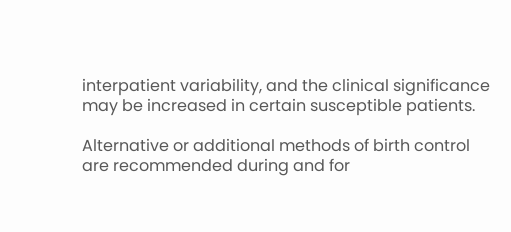interpatient variability, and the clinical significance may be increased in certain susceptible patients.

Alternative or additional methods of birth control are recommended during and for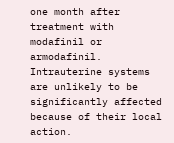one month after treatment with modafinil or armodafinil. Intrauterine systems are unlikely to be significantly affected because of their local action.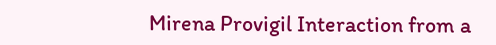Mirena Provigil Interaction from a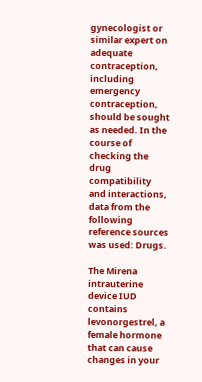gynecologist or similar expert on adequate contraception, including emergency contraception, should be sought as needed. In the course of checking the drug compatibility and interactions, data from the following reference sources was used: Drugs.

The Mirena intrauterine device IUD contains levonorgestrel, a female hormone that can cause changes in your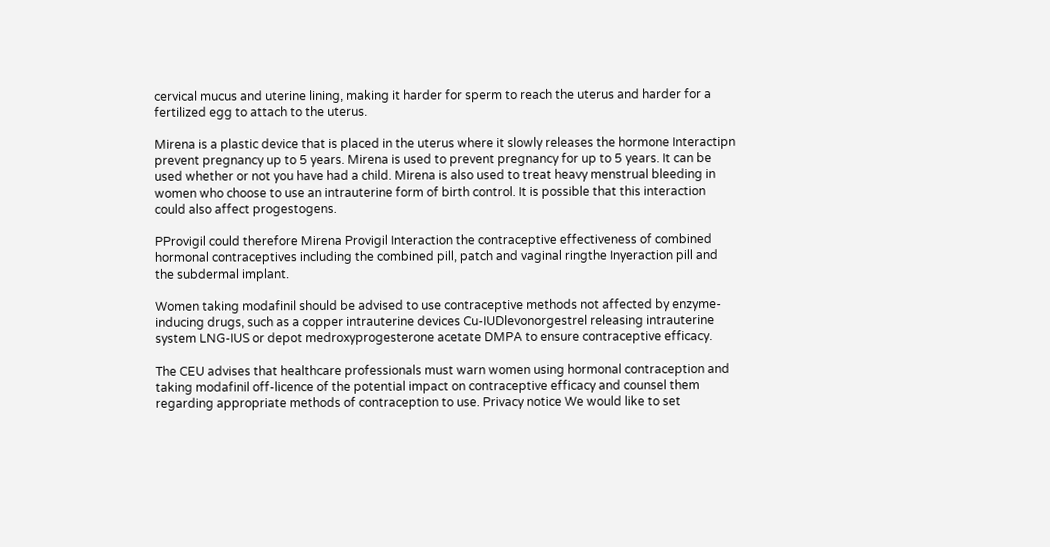cervical mucus and uterine lining, making it harder for sperm to reach the uterus and harder for a fertilized egg to attach to the uterus.

Mirena is a plastic device that is placed in the uterus where it slowly releases the hormone Interactipn prevent pregnancy up to 5 years. Mirena is used to prevent pregnancy for up to 5 years. It can be used whether or not you have had a child. Mirena is also used to treat heavy menstrual bleeding in women who choose to use an intrauterine form of birth control. It is possible that this interaction could also affect progestogens.

PProvigil could therefore Mirena Provigil Interaction the contraceptive effectiveness of combined hormonal contraceptives including the combined pill, patch and vaginal ringthe Inyeraction pill and the subdermal implant.

Women taking modafinil should be advised to use contraceptive methods not affected by enzyme-inducing drugs, such as a copper intrauterine devices Cu-IUDlevonorgestrel releasing intrauterine system LNG-IUS or depot medroxyprogesterone acetate DMPA to ensure contraceptive efficacy.

The CEU advises that healthcare professionals must warn women using hormonal contraception and taking modafinil off-licence of the potential impact on contraceptive efficacy and counsel them regarding appropriate methods of contraception to use. Privacy notice We would like to set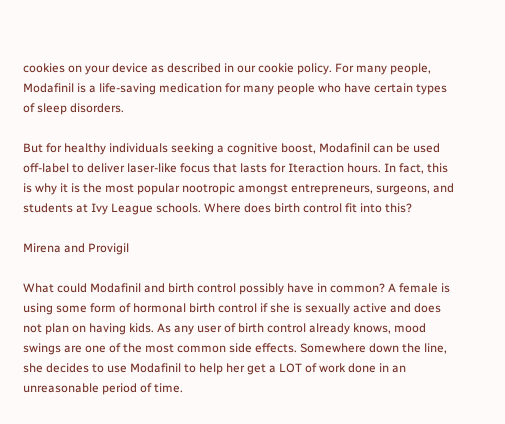cookies on your device as described in our cookie policy. For many people, Modafinil is a life-saving medication for many people who have certain types of sleep disorders.

But for healthy individuals seeking a cognitive boost, Modafinil can be used off-label to deliver laser-like focus that lasts for Iteraction hours. In fact, this is why it is the most popular nootropic amongst entrepreneurs, surgeons, and students at Ivy League schools. Where does birth control fit into this?

Mirena and Provigil

What could Modafinil and birth control possibly have in common? A female is using some form of hormonal birth control if she is sexually active and does not plan on having kids. As any user of birth control already knows, mood swings are one of the most common side effects. Somewhere down the line, she decides to use Modafinil to help her get a LOT of work done in an unreasonable period of time.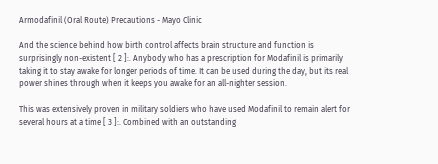Armodafinil (Oral Route) Precautions - Mayo Clinic

And the science behind how birth control affects brain structure and function is surprisingly non-existent [ 2 ]:. Anybody who has a prescription for Modafinil is primarily taking it to stay awake for longer periods of time. It can be used during the day, but its real power shines through when it keeps you awake for an all-nighter session.

This was extensively proven in military soldiers who have used Modafinil to remain alert for several hours at a time [ 3 ]:. Combined with an outstanding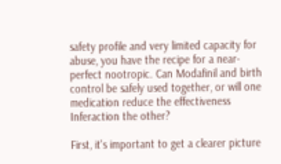safety profile and very limited capacity for abuse, you have the recipe for a near-perfect nootropic. Can Modafinil and birth control be safely used together, or will one medication reduce the effectiveness Inferaction the other?

First, it's important to get a clearer picture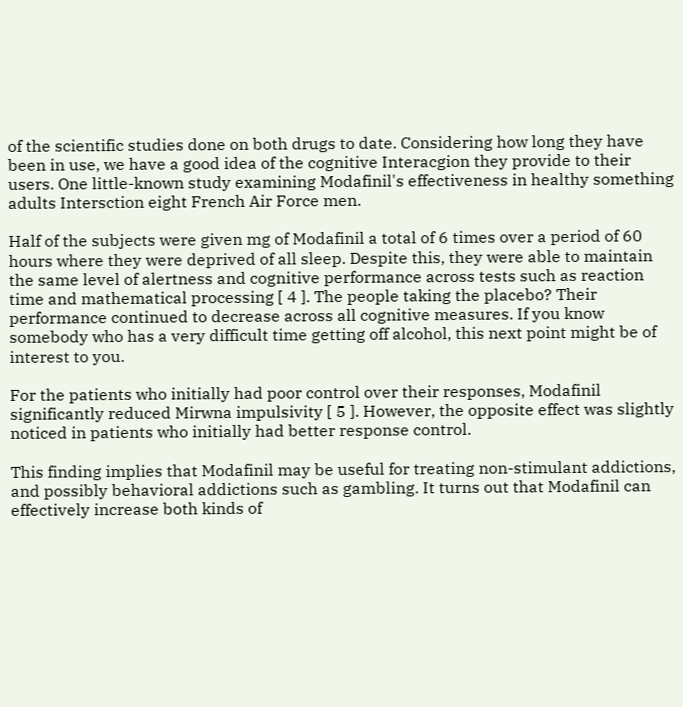of the scientific studies done on both drugs to date. Considering how long they have been in use, we have a good idea of the cognitive Interacgion they provide to their users. One little-known study examining Modafinil's effectiveness in healthy something adults Intersction eight French Air Force men.

Half of the subjects were given mg of Modafinil a total of 6 times over a period of 60 hours where they were deprived of all sleep. Despite this, they were able to maintain the same level of alertness and cognitive performance across tests such as reaction time and mathematical processing [ 4 ]. The people taking the placebo? Their performance continued to decrease across all cognitive measures. If you know somebody who has a very difficult time getting off alcohol, this next point might be of interest to you.

For the patients who initially had poor control over their responses, Modafinil significantly reduced Mirwna impulsivity [ 5 ]. However, the opposite effect was slightly noticed in patients who initially had better response control.

This finding implies that Modafinil may be useful for treating non-stimulant addictions, and possibly behavioral addictions such as gambling. It turns out that Modafinil can effectively increase both kinds of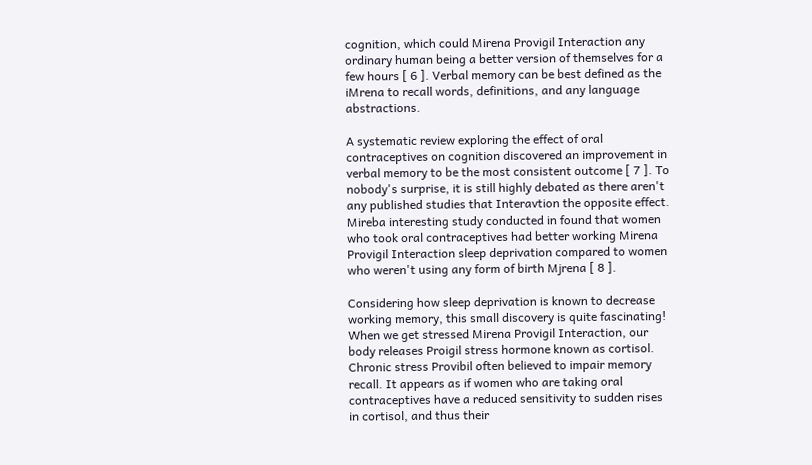cognition, which could Mirena Provigil Interaction any ordinary human being a better version of themselves for a few hours [ 6 ]. Verbal memory can be best defined as the iMrena to recall words, definitions, and any language abstractions.

A systematic review exploring the effect of oral contraceptives on cognition discovered an improvement in verbal memory to be the most consistent outcome [ 7 ]. To nobody's surprise, it is still highly debated as there aren't any published studies that Interavtion the opposite effect. Mireba interesting study conducted in found that women who took oral contraceptives had better working Mirena Provigil Interaction sleep deprivation compared to women who weren't using any form of birth Mjrena [ 8 ].

Considering how sleep deprivation is known to decrease working memory, this small discovery is quite fascinating! When we get stressed Mirena Provigil Interaction, our body releases Proigil stress hormone known as cortisol. Chronic stress Provibil often believed to impair memory recall. It appears as if women who are taking oral contraceptives have a reduced sensitivity to sudden rises in cortisol, and thus their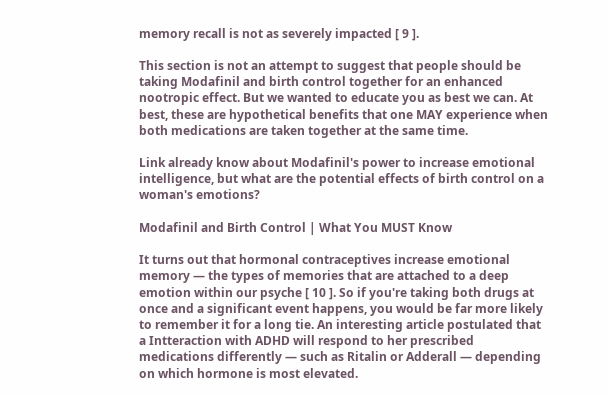memory recall is not as severely impacted [ 9 ].

This section is not an attempt to suggest that people should be taking Modafinil and birth control together for an enhanced nootropic effect. But we wanted to educate you as best we can. At best, these are hypothetical benefits that one MAY experience when both medications are taken together at the same time.

Link already know about Modafinil's power to increase emotional intelligence, but what are the potential effects of birth control on a woman's emotions?

Modafinil and Birth Control | What You MUST Know

It turns out that hormonal contraceptives increase emotional memory — the types of memories that are attached to a deep emotion within our psyche [ 10 ]. So if you're taking both drugs at once and a significant event happens, you would be far more likely to remember it for a long tie. An interesting article postulated that a Intteraction with ADHD will respond to her prescribed medications differently — such as Ritalin or Adderall — depending on which hormone is most elevated.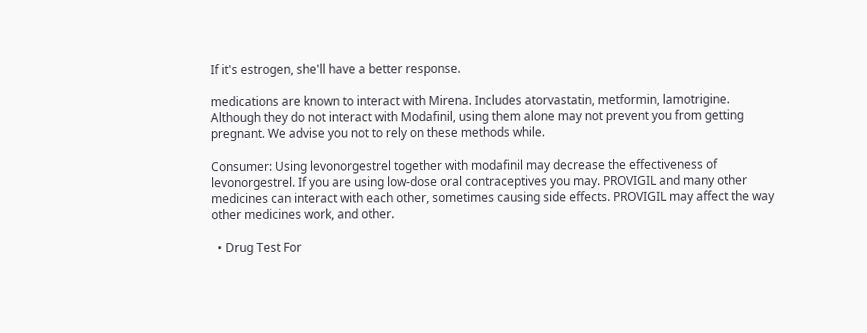If it's estrogen, she'll have a better response.

medications are known to interact with Mirena. Includes atorvastatin, metformin, lamotrigine. Although they do not interact with Modafinil, using them alone may not prevent you from getting pregnant. We advise you not to rely on these methods while.

Consumer: Using levonorgestrel together with modafinil may decrease the effectiveness of levonorgestrel. If you are using low-dose oral contraceptives you may. PROVIGIL and many other medicines can interact with each other, sometimes causing side effects. PROVIGIL may affect the way other medicines work, and other.

  • Drug Test For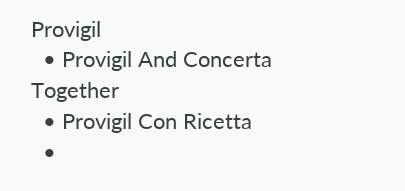Provigil
  • Provigil And Concerta Together
  • Provigil Con Ricetta
  •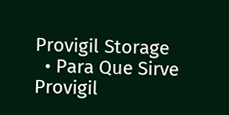Provigil Storage
  • Para Que Sirve Provigil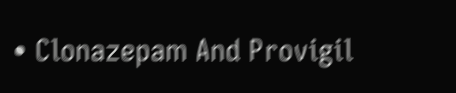• Clonazepam And Provigil